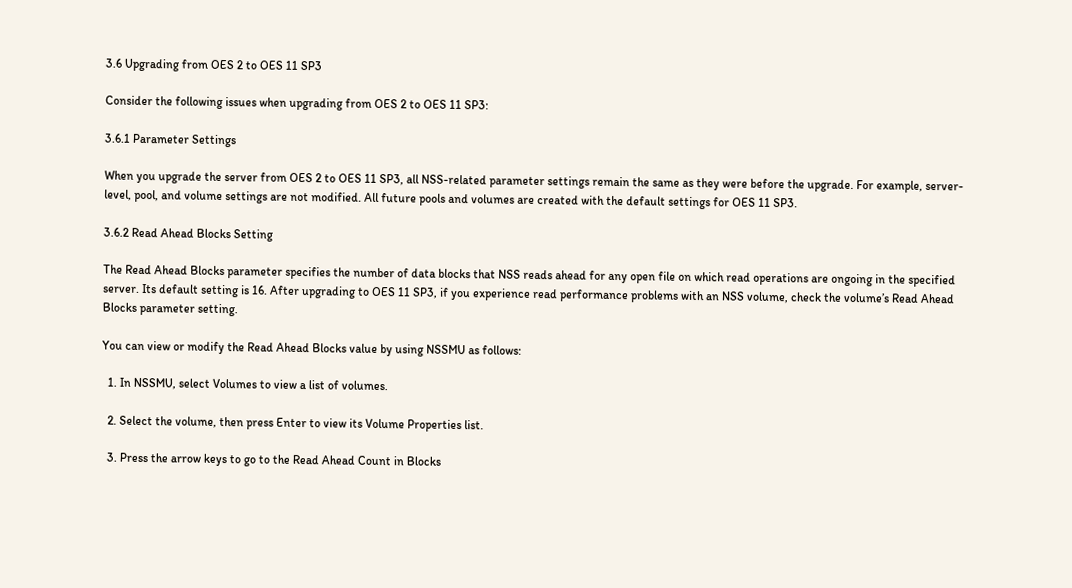3.6 Upgrading from OES 2 to OES 11 SP3

Consider the following issues when upgrading from OES 2 to OES 11 SP3:

3.6.1 Parameter Settings

When you upgrade the server from OES 2 to OES 11 SP3, all NSS-related parameter settings remain the same as they were before the upgrade. For example, server-level, pool, and volume settings are not modified. All future pools and volumes are created with the default settings for OES 11 SP3.

3.6.2 Read Ahead Blocks Setting

The Read Ahead Blocks parameter specifies the number of data blocks that NSS reads ahead for any open file on which read operations are ongoing in the specified server. Its default setting is 16. After upgrading to OES 11 SP3, if you experience read performance problems with an NSS volume, check the volume’s Read Ahead Blocks parameter setting.

You can view or modify the Read Ahead Blocks value by using NSSMU as follows:

  1. In NSSMU, select Volumes to view a list of volumes.

  2. Select the volume, then press Enter to view its Volume Properties list.

  3. Press the arrow keys to go to the Read Ahead Count in Blocks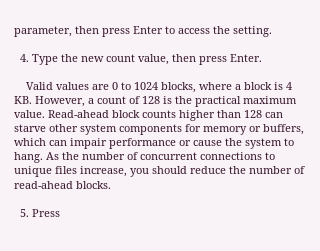parameter, then press Enter to access the setting.

  4. Type the new count value, then press Enter.

    Valid values are 0 to 1024 blocks, where a block is 4 KB. However, a count of 128 is the practical maximum value. Read-ahead block counts higher than 128 can starve other system components for memory or buffers, which can impair performance or cause the system to hang. As the number of concurrent connections to unique files increase, you should reduce the number of read-ahead blocks.

  5. Press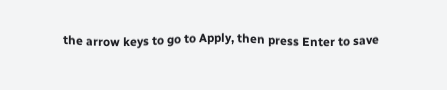the arrow keys to go to Apply, then press Enter to save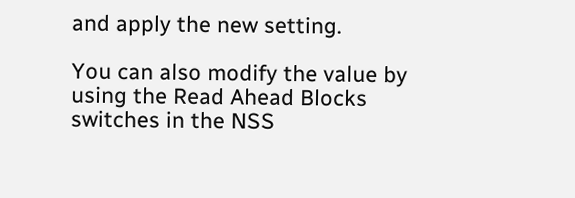and apply the new setting.

You can also modify the value by using the Read Ahead Blocks switches in the NSS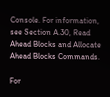Console. For information, see Section A.30, Read Ahead Blocks and Allocate Ahead Blocks Commands.

For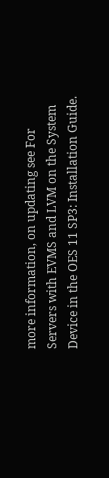more information, on updating see For Servers with EVMS and LVM on the System Device in the OES 11 SP3: Installation Guide.